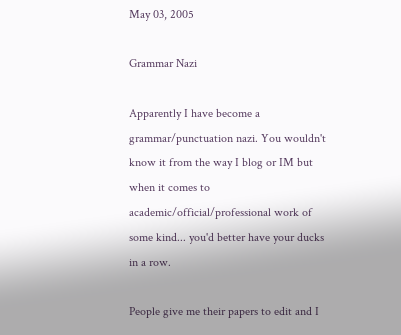May 03, 2005

Grammar Nazi

Apparently I have become a grammar/punctuation nazi. You wouldn't know it from the way I blog or IM but when it comes to academic/official/professional work of some kind... you'd better have your ducks in a row.

People give me their papers to edit and I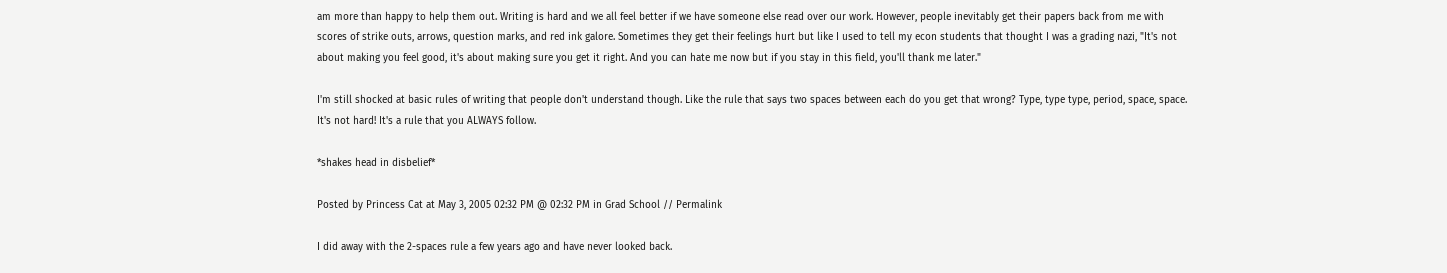am more than happy to help them out. Writing is hard and we all feel better if we have someone else read over our work. However, people inevitably get their papers back from me with scores of strike outs, arrows, question marks, and red ink galore. Sometimes they get their feelings hurt but like I used to tell my econ students that thought I was a grading nazi, "It's not about making you feel good, it's about making sure you get it right. And you can hate me now but if you stay in this field, you'll thank me later."

I'm still shocked at basic rules of writing that people don't understand though. Like the rule that says two spaces between each do you get that wrong? Type, type type, period, space, space. It's not hard! It's a rule that you ALWAYS follow.

*shakes head in disbelief*

Posted by Princess Cat at May 3, 2005 02:32 PM @ 02:32 PM in Grad School // Permalink

I did away with the 2-spaces rule a few years ago and have never looked back.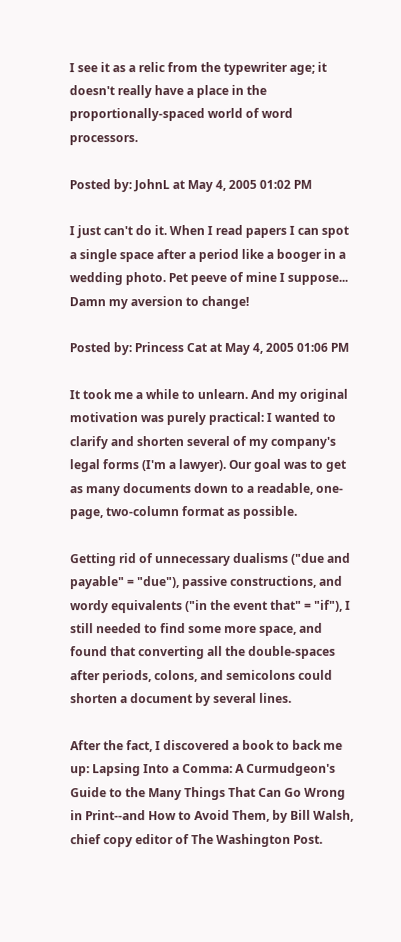I see it as a relic from the typewriter age; it doesn't really have a place in the proportionally-spaced world of word processors.

Posted by: JohnL at May 4, 2005 01:02 PM

I just can't do it. When I read papers I can spot a single space after a period like a booger in a wedding photo. Pet peeve of mine I suppose... Damn my aversion to change!

Posted by: Princess Cat at May 4, 2005 01:06 PM

It took me a while to unlearn. And my original motivation was purely practical: I wanted to clarify and shorten several of my company's legal forms (I'm a lawyer). Our goal was to get as many documents down to a readable, one-page, two-column format as possible.

Getting rid of unnecessary dualisms ("due and payable" = "due"), passive constructions, and wordy equivalents ("in the event that" = "if"), I still needed to find some more space, and found that converting all the double-spaces after periods, colons, and semicolons could shorten a document by several lines.

After the fact, I discovered a book to back me up: Lapsing Into a Comma: A Curmudgeon's Guide to the Many Things That Can Go Wrong in Print--and How to Avoid Them, by Bill Walsh, chief copy editor of The Washington Post.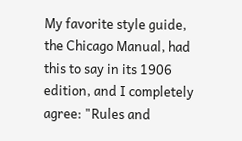My favorite style guide, the Chicago Manual, had this to say in its 1906 edition, and I completely agree: "Rules and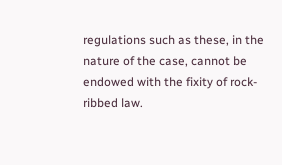regulations such as these, in the nature of the case, cannot be endowed with the fixity of rock-ribbed law.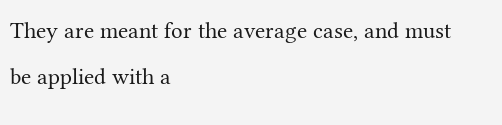They are meant for the average case, and must be applied with a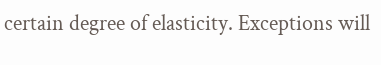certain degree of elasticity. Exceptions will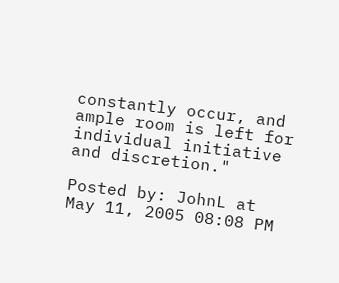constantly occur, and ample room is left for individual initiative and discretion."

Posted by: JohnL at May 11, 2005 08:08 PM